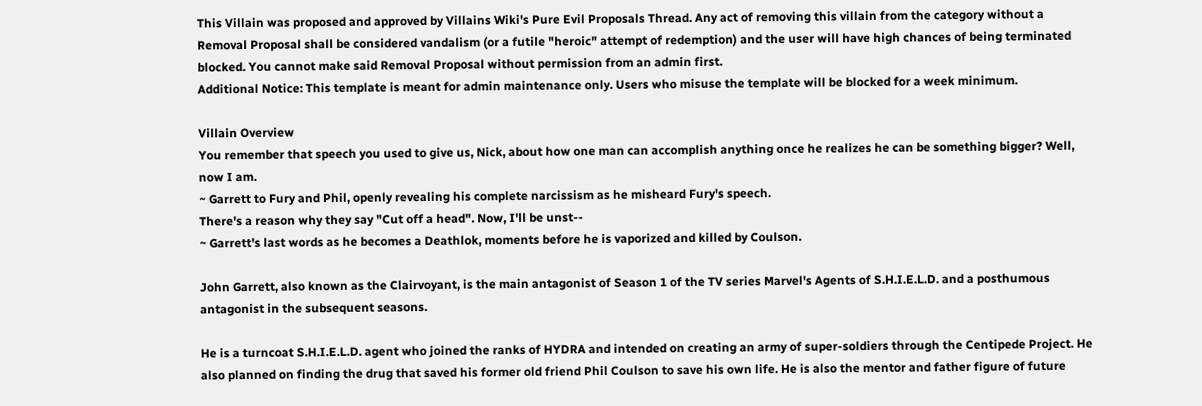This Villain was proposed and approved by Villains Wiki's Pure Evil Proposals Thread. Any act of removing this villain from the category without a Removal Proposal shall be considered vandalism (or a futile "heroic" attempt of redemption) and the user will have high chances of being terminated blocked. You cannot make said Removal Proposal without permission from an admin first.
Additional Notice: This template is meant for admin maintenance only. Users who misuse the template will be blocked for a week minimum.

Villain Overview
You remember that speech you used to give us, Nick, about how one man can accomplish anything once he realizes he can be something bigger? Well, now I am.
~ Garrett to Fury and Phil, openly revealing his complete narcissism as he misheard Fury's speech.
There's a reason why they say "Cut off a head". Now, I'll be unst--
~ Garrett's last words as he becomes a Deathlok, moments before he is vaporized and killed by Coulson.

John Garrett, also known as the Clairvoyant, is the main antagonist of Season 1 of the TV series Marvel's Agents of S.H.I.E.L.D. and a posthumous antagonist in the subsequent seasons.

He is a turncoat S.H.I.E.L.D. agent who joined the ranks of HYDRA and intended on creating an army of super-soldiers through the Centipede Project. He also planned on finding the drug that saved his former old friend Phil Coulson to save his own life. He is also the mentor and father figure of future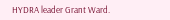HYDRA leader Grant Ward.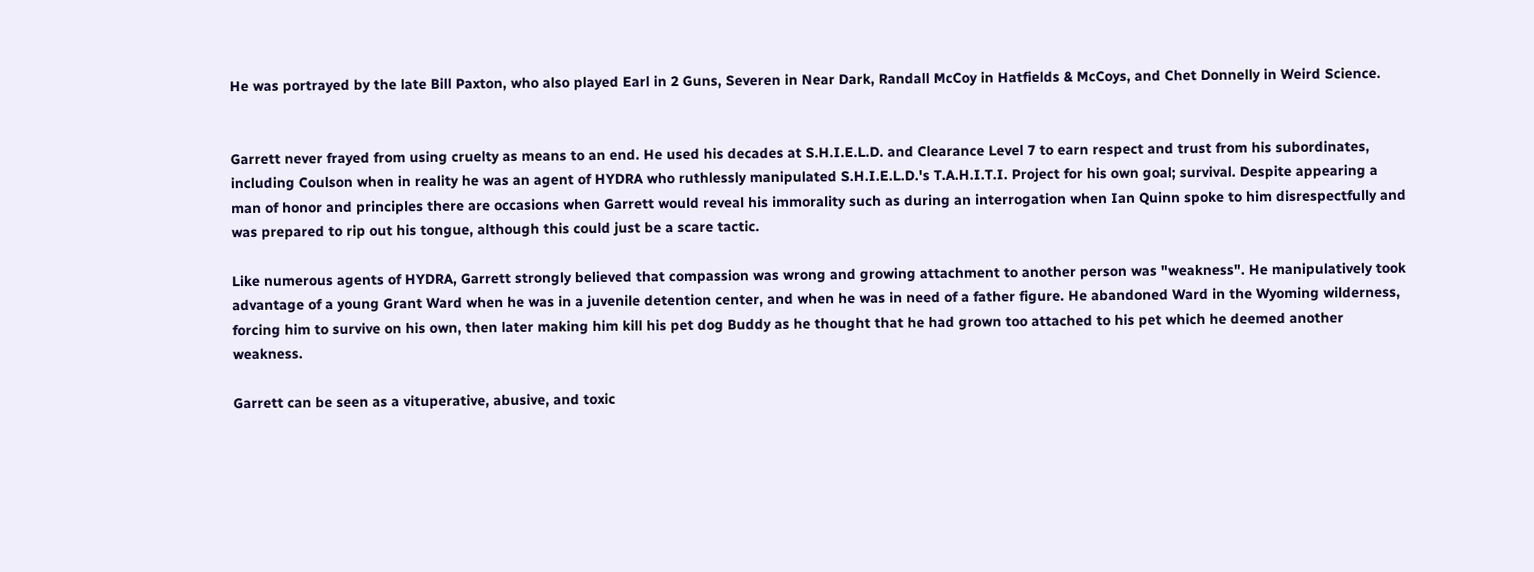He was portrayed by the late Bill Paxton, who also played Earl in 2 Guns, Severen in Near Dark, Randall McCoy in Hatfields & McCoys, and Chet Donnelly in Weird Science.


Garrett never frayed from using cruelty as means to an end. He used his decades at S.H.I.E.L.D. and Clearance Level 7 to earn respect and trust from his subordinates, including Coulson when in reality he was an agent of HYDRA who ruthlessly manipulated S.H.I.E.L.D.'s T.A.H.I.T.I. Project for his own goal; survival. Despite appearing a man of honor and principles there are occasions when Garrett would reveal his immorality such as during an interrogation when Ian Quinn spoke to him disrespectfully and was prepared to rip out his tongue, although this could just be a scare tactic.

Like numerous agents of HYDRA, Garrett strongly believed that compassion was wrong and growing attachment to another person was "weakness". He manipulatively took advantage of a young Grant Ward when he was in a juvenile detention center, and when he was in need of a father figure. He abandoned Ward in the Wyoming wilderness, forcing him to survive on his own, then later making him kill his pet dog Buddy as he thought that he had grown too attached to his pet which he deemed another weakness.

Garrett can be seen as a vituperative, abusive, and toxic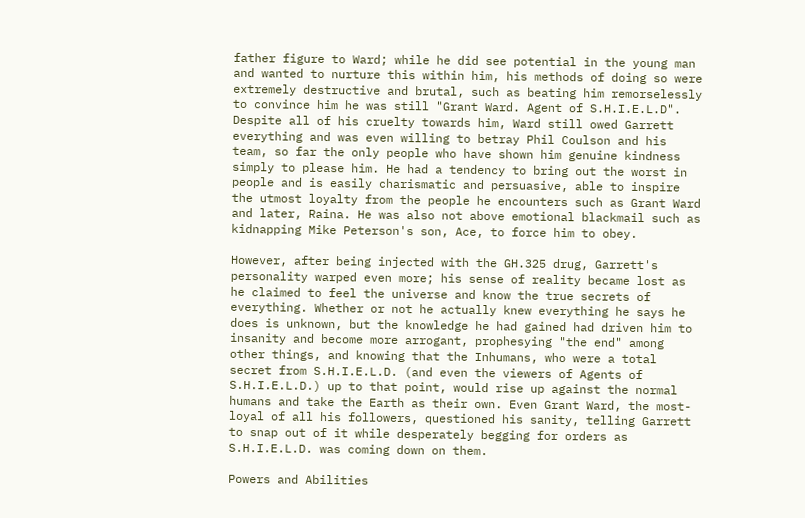father figure to Ward; while he did see potential in the young man and wanted to nurture this within him, his methods of doing so were extremely destructive and brutal, such as beating him remorselessly to convince him he was still "Grant Ward. Agent of S.H.I.E.L.D". Despite all of his cruelty towards him, Ward still owed Garrett everything and was even willing to betray Phil Coulson and his team, so far the only people who have shown him genuine kindness simply to please him. He had a tendency to bring out the worst in people and is easily charismatic and persuasive, able to inspire the utmost loyalty from the people he encounters such as Grant Ward and later, Raina. He was also not above emotional blackmail such as kidnapping Mike Peterson's son, Ace, to force him to obey.

However, after being injected with the GH.325 drug, Garrett's personality warped even more; his sense of reality became lost as he claimed to feel the universe and know the true secrets of everything. Whether or not he actually knew everything he says he does is unknown, but the knowledge he had gained had driven him to insanity and become more arrogant, prophesying "the end" among other things, and knowing that the Inhumans, who were a total secret from S.H.I.E.L.D. (and even the viewers of Agents of S.H.I.E.L.D.) up to that point, would rise up against the normal humans and take the Earth as their own. Even Grant Ward, the most-loyal of all his followers, questioned his sanity, telling Garrett to snap out of it while desperately begging for orders as S.H.I.E.L.D. was coming down on them.

Powers and Abilities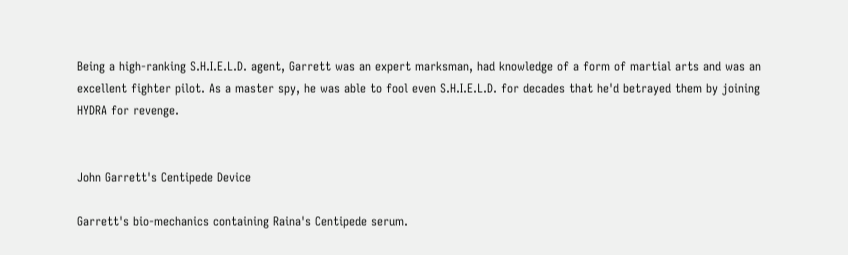Being a high-ranking S.H.I.E.L.D. agent, Garrett was an expert marksman, had knowledge of a form of martial arts and was an excellent fighter pilot. As a master spy, he was able to fool even S.H.I.E.L.D. for decades that he'd betrayed them by joining HYDRA for revenge.


John Garrett's Centipede Device

Garrett's bio-mechanics containing Raina's Centipede serum.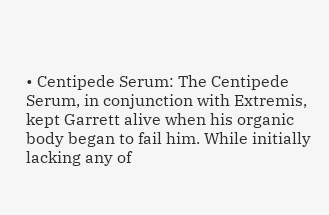• Centipede Serum: The Centipede Serum, in conjunction with Extremis, kept Garrett alive when his organic body began to fail him. While initially lacking any of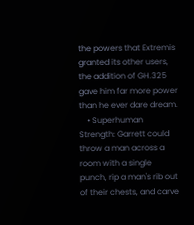the powers that Extremis granted its other users, the addition of GH.325 gave him far more power than he ever dare dream.
    • Superhuman Strength: Garrett could throw a man across a room with a single punch, rip a man's rib out of their chests, and carve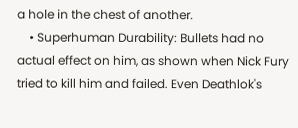a hole in the chest of another.
    • Superhuman Durability: Bullets had no actual effect on him, as shown when Nick Fury tried to kill him and failed. Even Deathlok's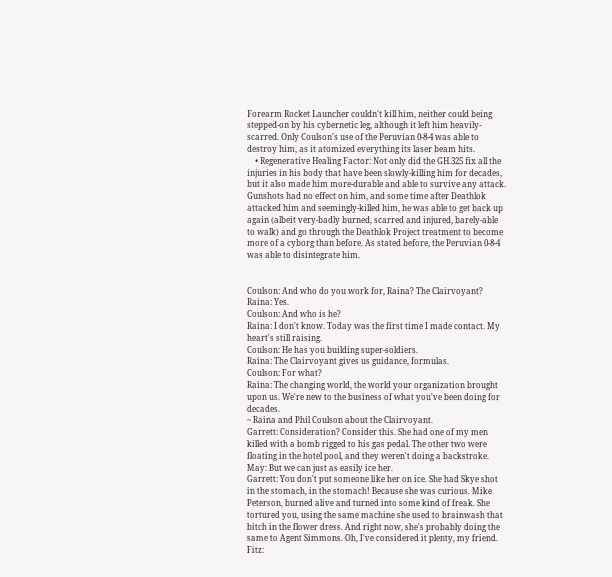Forearm Rocket Launcher couldn't kill him, neither could being stepped-on by his cybernetic leg, although it left him heavily-scarred. Only Coulson's use of the Peruvian 0-8-4 was able to destroy him, as it atomized everything its laser beam hits.
    • Regenerative Healing Factor: Not only did the GH.325 fix all the injuries in his body that have been slowly-killing him for decades, but it also made him more-durable and able to survive any attack. Gunshots had no effect on him, and some time after Deathlok attacked him and seemingly-killed him, he was able to get back up again (albeit very-badly burned, scarred and injured, barely-able to walk) and go through the Deathlok Project treatment to become more of a cyborg than before. As stated before, the Peruvian 0-8-4 was able to disintegrate him.


Coulson: And who do you work for, Raina? The Clairvoyant?
Raina: Yes.
Coulson: And who is he?
Raina: I don't know. Today was the first time I made contact. My heart's still raising.
Coulson: He has you building super-soldiers.
Raina: The Clairvoyant gives us guidance, formulas.
Coulson: For what?
Raina: The changing world, the world your organization brought upon us. We're new to the business of what you've been doing for decades.
~ Raina and Phil Coulson about the Clairvoyant.
Garrett: Consideration? Consider this. She had one of my men killed with a bomb rigged to his gas pedal. The other two were floating in the hotel pool, and they weren't doing a backstroke.
May: But we can just as easily ice her.
Garrett: You don't put someone like her on ice. She had Skye shot in the stomach, in the stomach! Because she was curious. Mike Peterson, burned alive and turned into some kind of freak. She tortured you, using the same machine she used to brainwash that bitch in the flower dress. And right now, she's probably doing the same to Agent Simmons. Oh, I've considered it plenty, my friend.
Fitz: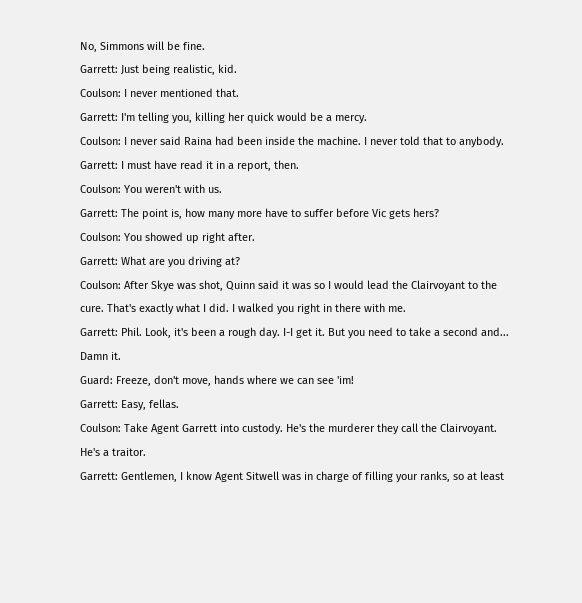No, Simmons will be fine.
Garrett: Just being realistic, kid.
Coulson: I never mentioned that.
Garrett: I'm telling you, killing her quick would be a mercy.
Coulson: I never said Raina had been inside the machine. I never told that to anybody.
Garrett: I must have read it in a report, then.
Coulson: You weren't with us.
Garrett: The point is, how many more have to suffer before Vic gets hers?
Coulson: You showed up right after.
Garrett: What are you driving at?
Coulson: After Skye was shot, Quinn said it was so I would lead the Clairvoyant to the cure. That's exactly what I did. I walked you right in there with me.
Garrett: Phil. Look, it's been a rough day. I-I get it. But you need to take a second and... Damn it.
Guard: Freeze, don't move, hands where we can see 'im!
Garrett: Easy, fellas.
Coulson: Take Agent Garrett into custody. He's the murderer they call the Clairvoyant. He's a traitor.
Garrett: Gentlemen, I know Agent Sitwell was in charge of filling your ranks, so at least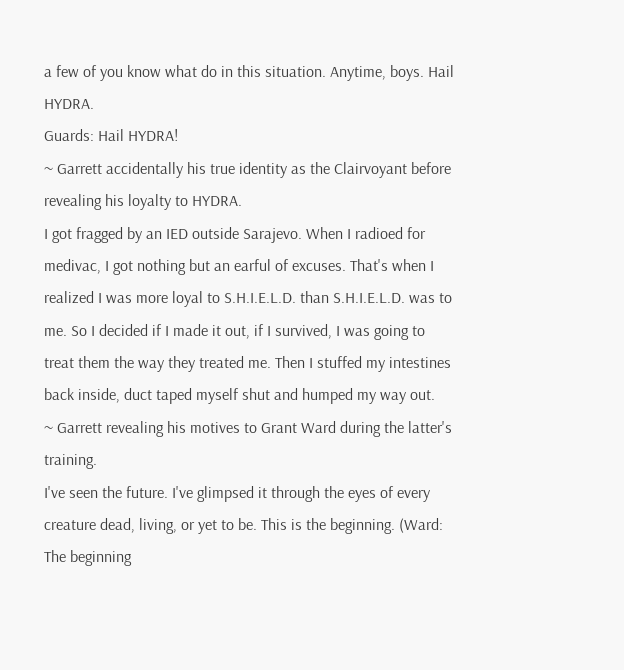a few of you know what do in this situation. Anytime, boys. Hail HYDRA.
Guards: Hail HYDRA!
~ Garrett accidentally his true identity as the Clairvoyant before revealing his loyalty to HYDRA.
I got fragged by an IED outside Sarajevo. When I radioed for medivac, I got nothing but an earful of excuses. That's when I realized I was more loyal to S.H.I.E.L.D. than S.H.I.E.L.D. was to me. So I decided if I made it out, if I survived, I was going to treat them the way they treated me. Then I stuffed my intestines back inside, duct taped myself shut and humped my way out.
~ Garrett revealing his motives to Grant Ward during the latter's training.
I've seen the future. I've glimpsed it through the eyes of every creature dead, living, or yet to be. This is the beginning. (Ward: The beginning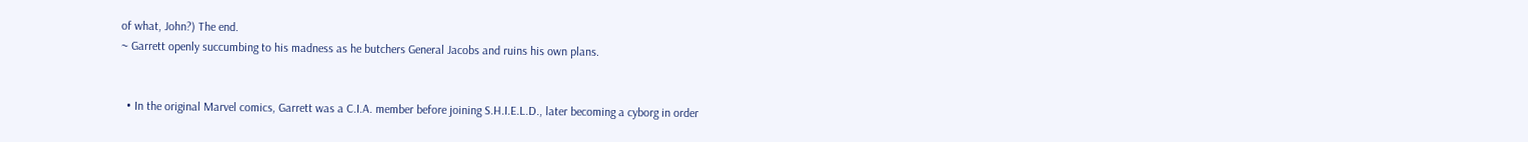of what, John?) The end.
~ Garrett openly succumbing to his madness as he butchers General Jacobs and ruins his own plans.


  • In the original Marvel comics, Garrett was a C.I.A. member before joining S.H.I.E.L.D., later becoming a cyborg in order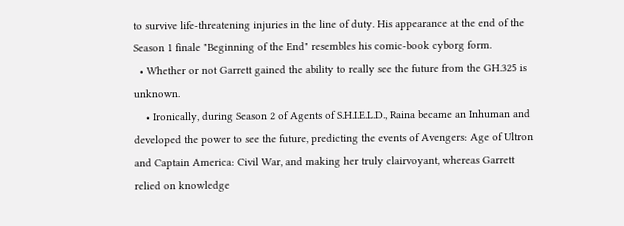to survive life-threatening injuries in the line of duty. His appearance at the end of the Season 1 finale "Beginning of the End" resembles his comic-book cyborg form.
  • Whether or not Garrett gained the ability to really see the future from the GH.325 is unknown.
    • Ironically, during Season 2 of Agents of S.H.I.E.L.D., Raina became an Inhuman and developed the power to see the future, predicting the events of Avengers: Age of Ultron and Captain America: Civil War, and making her truly clairvoyant, whereas Garrett relied on knowledge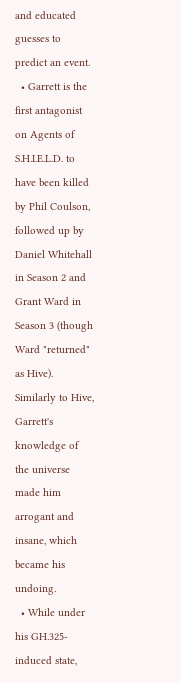and educated guesses to predict an event.
  • Garrett is the first antagonist on Agents of S.H.I.E.L.D. to have been killed by Phil Coulson, followed up by Daniel Whitehall in Season 2 and Grant Ward in Season 3 (though Ward "returned" as Hive). Similarly to Hive, Garrett's knowledge of the universe made him arrogant and insane, which became his undoing.
  • While under his GH.325-induced state,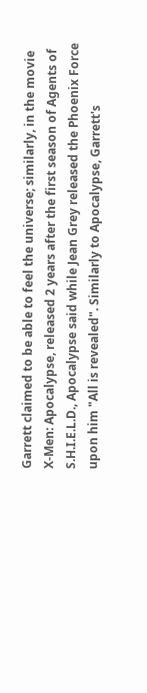Garrett claimed to be able to feel the universe; similarly, in the movie X-Men: Apocalypse, released 2 years after the first season of Agents of S.H.I.E.L.D., Apocalypse said while Jean Grey released the Phoenix Force upon him "All is revealed". Similarly to Apocalypse, Garrett's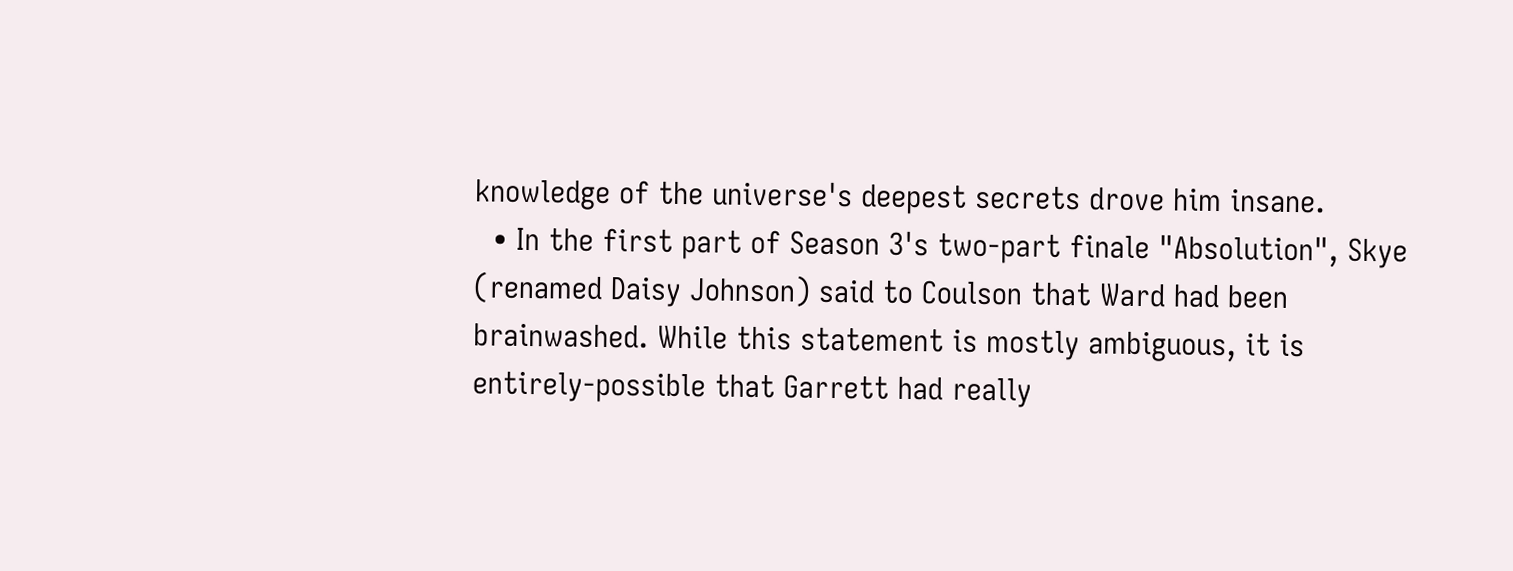knowledge of the universe's deepest secrets drove him insane.
  • In the first part of Season 3's two-part finale "Absolution", Skye (renamed Daisy Johnson) said to Coulson that Ward had been brainwashed. While this statement is mostly ambiguous, it is entirely-possible that Garrett had really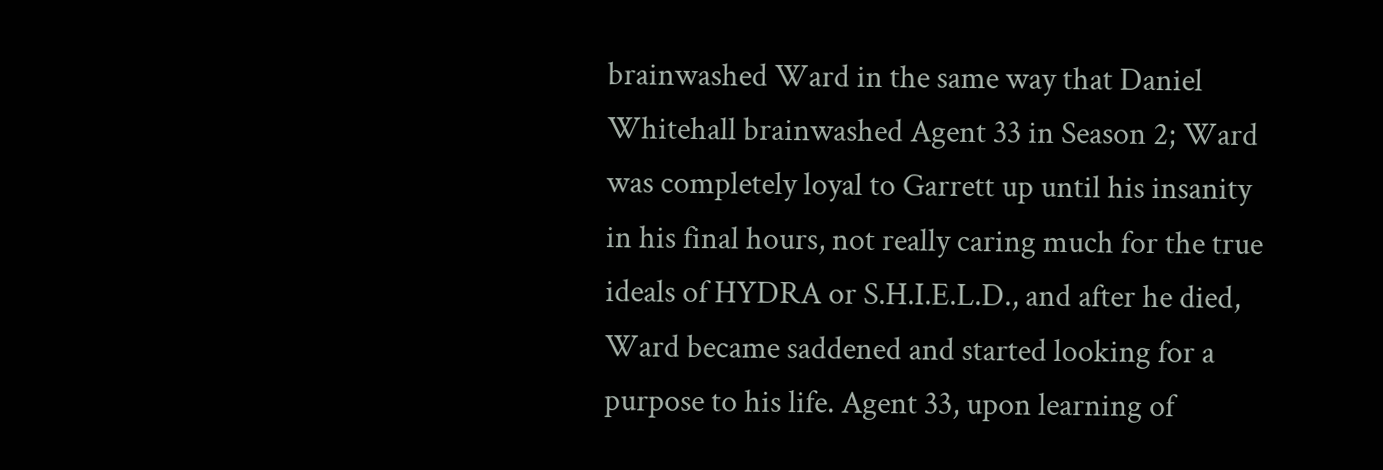brainwashed Ward in the same way that Daniel Whitehall brainwashed Agent 33 in Season 2; Ward was completely loyal to Garrett up until his insanity in his final hours, not really caring much for the true ideals of HYDRA or S.H.I.E.L.D., and after he died, Ward became saddened and started looking for a purpose to his life. Agent 33, upon learning of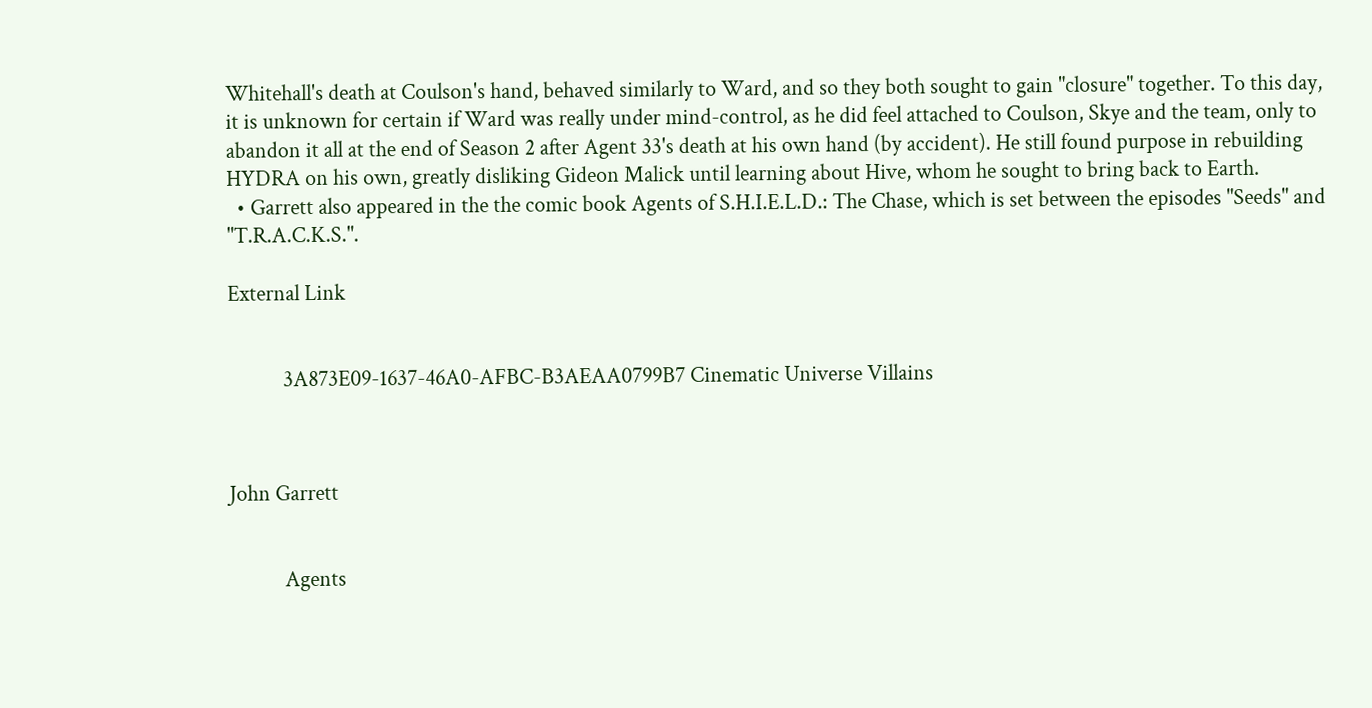Whitehall's death at Coulson's hand, behaved similarly to Ward, and so they both sought to gain "closure" together. To this day, it is unknown for certain if Ward was really under mind-control, as he did feel attached to Coulson, Skye and the team, only to abandon it all at the end of Season 2 after Agent 33's death at his own hand (by accident). He still found purpose in rebuilding HYDRA on his own, greatly disliking Gideon Malick until learning about Hive, whom he sought to bring back to Earth.
  • Garrett also appeared in the the comic book Agents of S.H.I.E.L.D.: The Chase, which is set between the episodes "Seeds" and "T.R.A.C.K.S.".

External Link


           3A873E09-1637-46A0-AFBC-B3AEAA0799B7 Cinematic Universe Villains



John Garrett


           Agents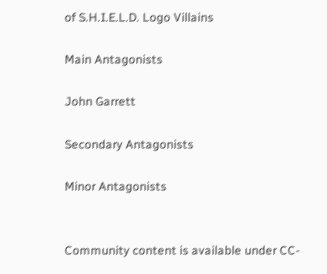of S.H.I.E.L.D. Logo Villains

Main Antagonists

John Garrett

Secondary Antagonists

Minor Antagonists


Community content is available under CC-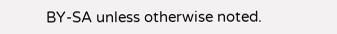BY-SA unless otherwise noted.